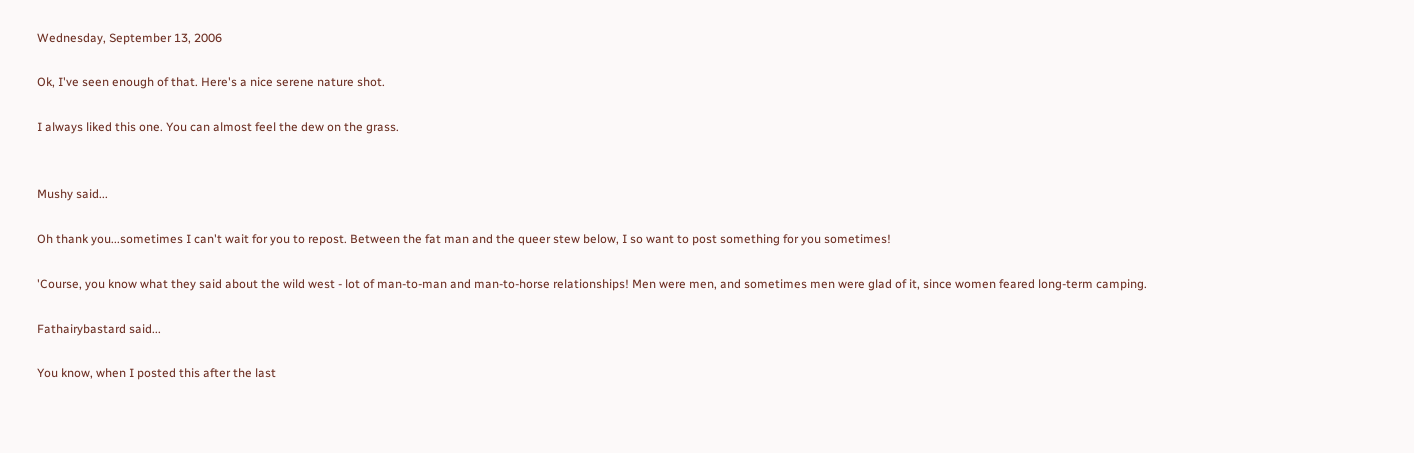Wednesday, September 13, 2006

Ok, I've seen enough of that. Here's a nice serene nature shot.

I always liked this one. You can almost feel the dew on the grass.


Mushy said...

Oh thank you...sometimes I can't wait for you to repost. Between the fat man and the queer stew below, I so want to post something for you sometimes!

'Course, you know what they said about the wild west - lot of man-to-man and man-to-horse relationships! Men were men, and sometimes men were glad of it, since women feared long-term camping.

Fathairybastard said...

You know, when I posted this after the last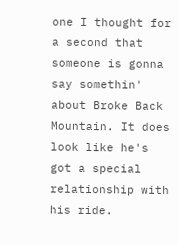one I thought for a second that someone is gonna say somethin' about Broke Back Mountain. It does look like he's got a special relationship with his ride.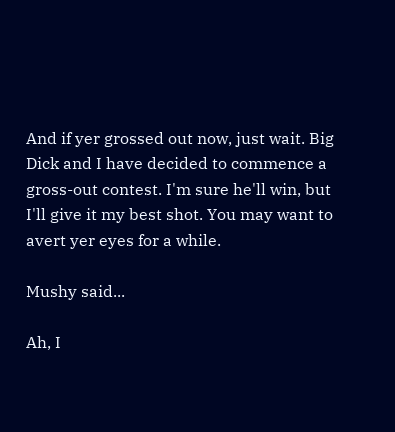And if yer grossed out now, just wait. Big Dick and I have decided to commence a gross-out contest. I'm sure he'll win, but I'll give it my best shot. You may want to avert yer eyes for a while.

Mushy said...

Ah, I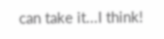can take it...I think!